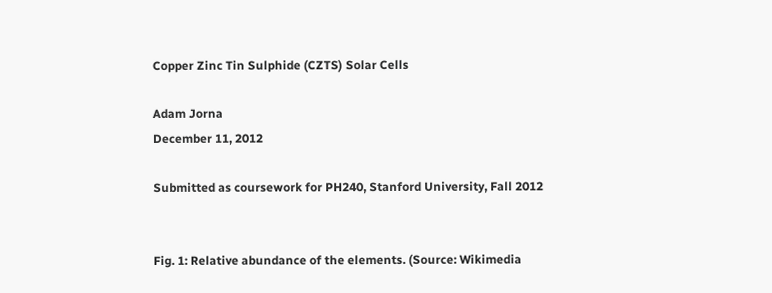Copper Zinc Tin Sulphide (CZTS) Solar Cells

Adam Jorna
December 11, 2012

Submitted as coursework for PH240, Stanford University, Fall 2012


Fig. 1: Relative abundance of the elements. (Source: Wikimedia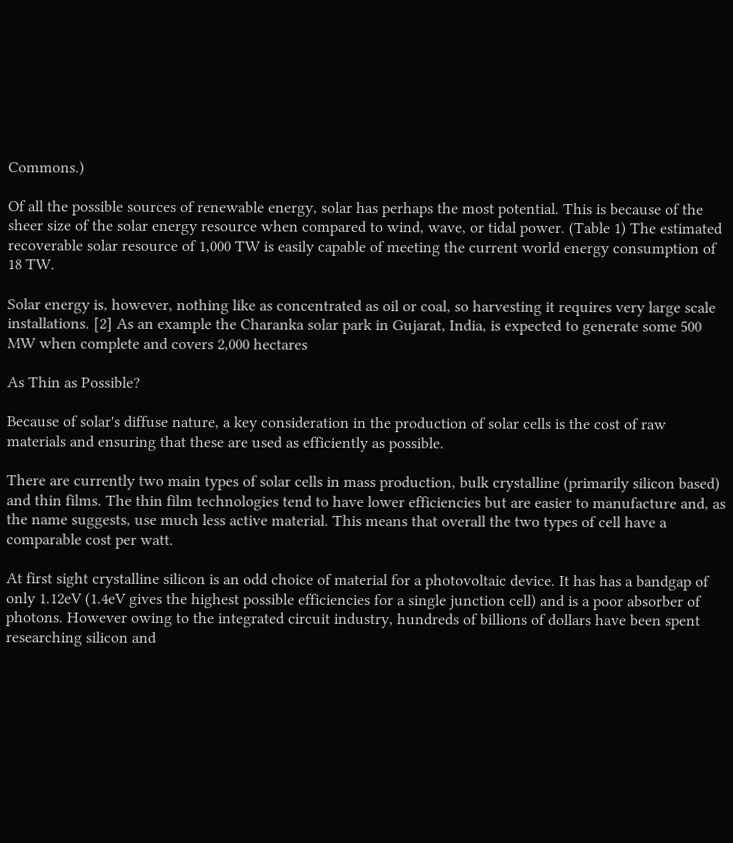Commons.)

Of all the possible sources of renewable energy, solar has perhaps the most potential. This is because of the sheer size of the solar energy resource when compared to wind, wave, or tidal power. (Table 1) The estimated recoverable solar resource of 1,000 TW is easily capable of meeting the current world energy consumption of 18 TW.

Solar energy is, however, nothing like as concentrated as oil or coal, so harvesting it requires very large scale installations. [2] As an example the Charanka solar park in Gujarat, India, is expected to generate some 500 MW when complete and covers 2,000 hectares

As Thin as Possible?

Because of solar's diffuse nature, a key consideration in the production of solar cells is the cost of raw materials and ensuring that these are used as efficiently as possible.

There are currently two main types of solar cells in mass production, bulk crystalline (primarily silicon based) and thin films. The thin film technologies tend to have lower efficiencies but are easier to manufacture and, as the name suggests, use much less active material. This means that overall the two types of cell have a comparable cost per watt.

At first sight crystalline silicon is an odd choice of material for a photovoltaic device. It has has a bandgap of only 1.12eV (1.4eV gives the highest possible efficiencies for a single junction cell) and is a poor absorber of photons. However owing to the integrated circuit industry, hundreds of billions of dollars have been spent researching silicon and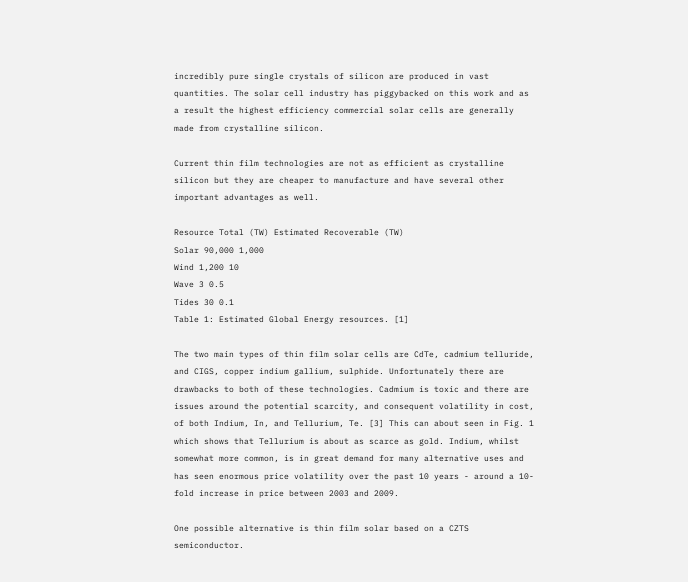incredibly pure single crystals of silicon are produced in vast quantities. The solar cell industry has piggybacked on this work and as a result the highest efficiency commercial solar cells are generally made from crystalline silicon.

Current thin film technologies are not as efficient as crystalline silicon but they are cheaper to manufacture and have several other important advantages as well.

Resource Total (TW) Estimated Recoverable (TW)
Solar 90,000 1,000
Wind 1,200 10
Wave 3 0.5
Tides 30 0.1
Table 1: Estimated Global Energy resources. [1]

The two main types of thin film solar cells are CdTe, cadmium telluride, and CIGS, copper indium gallium, sulphide. Unfortunately there are drawbacks to both of these technologies. Cadmium is toxic and there are issues around the potential scarcity, and consequent volatility in cost, of both Indium, In, and Tellurium, Te. [3] This can about seen in Fig. 1 which shows that Tellurium is about as scarce as gold. Indium, whilst somewhat more common, is in great demand for many alternative uses and has seen enormous price volatility over the past 10 years - around a 10-fold increase in price between 2003 and 2009.

One possible alternative is thin film solar based on a CZTS semiconductor.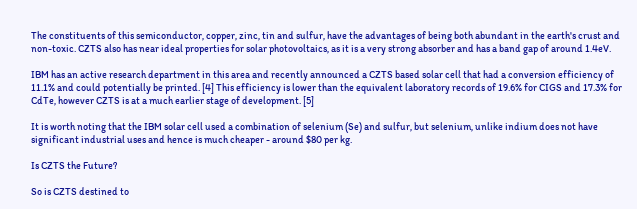The constituents of this semiconductor, copper, zinc, tin and sulfur, have the advantages of being both abundant in the earth's crust and non-toxic. CZTS also has near ideal properties for solar photovoltaics, as it is a very strong absorber and has a band gap of around 1.4eV.

IBM has an active research department in this area and recently announced a CZTS based solar cell that had a conversion efficiency of 11.1% and could potentially be printed. [4] This efficiency is lower than the equivalent laboratory records of 19.6% for CIGS and 17.3% for CdTe, however CZTS is at a much earlier stage of development. [5]

It is worth noting that the IBM solar cell used a combination of selenium (Se) and sulfur, but selenium, unlike indium does not have significant industrial uses and hence is much cheaper - around $80 per kg.

Is CZTS the Future?

So is CZTS destined to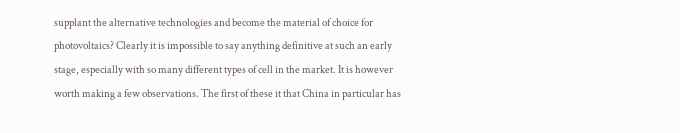supplant the alternative technologies and become the material of choice for photovoltaics? Clearly it is impossible to say anything definitive at such an early stage, especially with so many different types of cell in the market. It is however worth making a few observations. The first of these it that China in particular has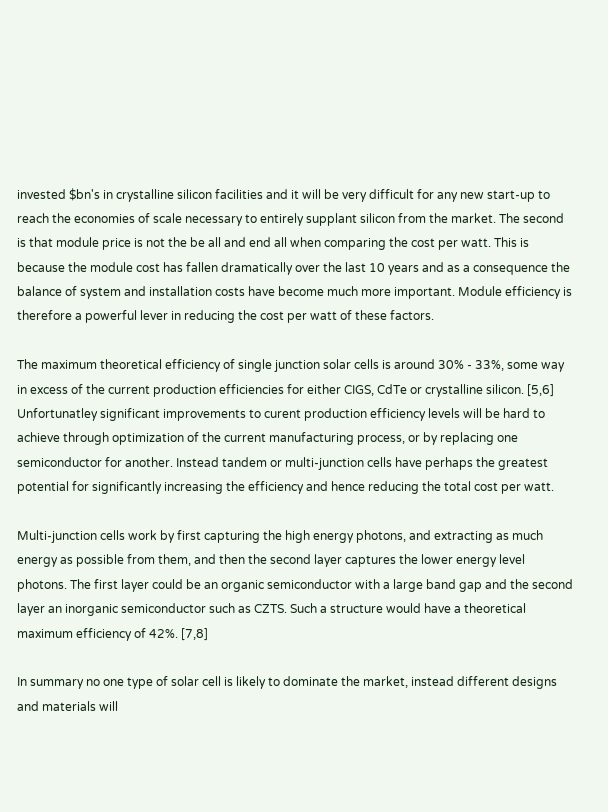invested $bn's in crystalline silicon facilities and it will be very difficult for any new start-up to reach the economies of scale necessary to entirely supplant silicon from the market. The second is that module price is not the be all and end all when comparing the cost per watt. This is because the module cost has fallen dramatically over the last 10 years and as a consequence the balance of system and installation costs have become much more important. Module efficiency is therefore a powerful lever in reducing the cost per watt of these factors.

The maximum theoretical efficiency of single junction solar cells is around 30% - 33%, some way in excess of the current production efficiencies for either CIGS, CdTe or crystalline silicon. [5,6] Unfortunatley significant improvements to curent production efficiency levels will be hard to achieve through optimization of the current manufacturing process, or by replacing one semiconductor for another. Instead tandem or multi-junction cells have perhaps the greatest potential for significantly increasing the efficiency and hence reducing the total cost per watt.

Multi-junction cells work by first capturing the high energy photons, and extracting as much energy as possible from them, and then the second layer captures the lower energy level photons. The first layer could be an organic semiconductor with a large band gap and the second layer an inorganic semiconductor such as CZTS. Such a structure would have a theoretical maximum efficiency of 42%. [7,8]

In summary no one type of solar cell is likely to dominate the market, instead different designs and materials will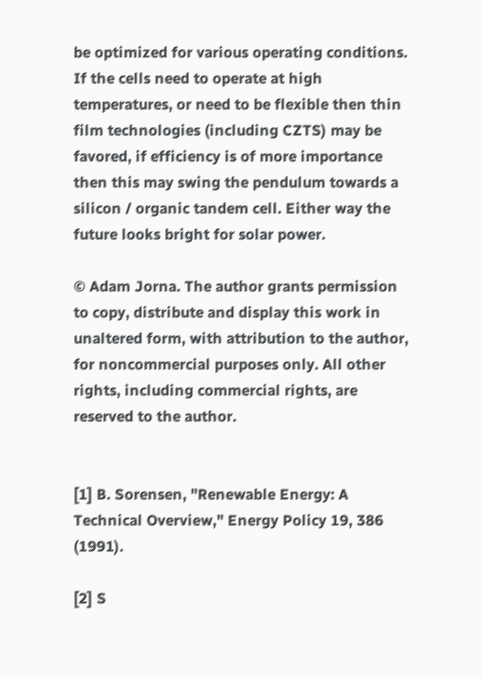be optimized for various operating conditions. If the cells need to operate at high temperatures, or need to be flexible then thin film technologies (including CZTS) may be favored, if efficiency is of more importance then this may swing the pendulum towards a silicon / organic tandem cell. Either way the future looks bright for solar power.

© Adam Jorna. The author grants permission to copy, distribute and display this work in unaltered form, with attribution to the author, for noncommercial purposes only. All other rights, including commercial rights, are reserved to the author.


[1] B. Sorensen, "Renewable Energy: A Technical Overview," Energy Policy 19, 386 (1991).

[2] S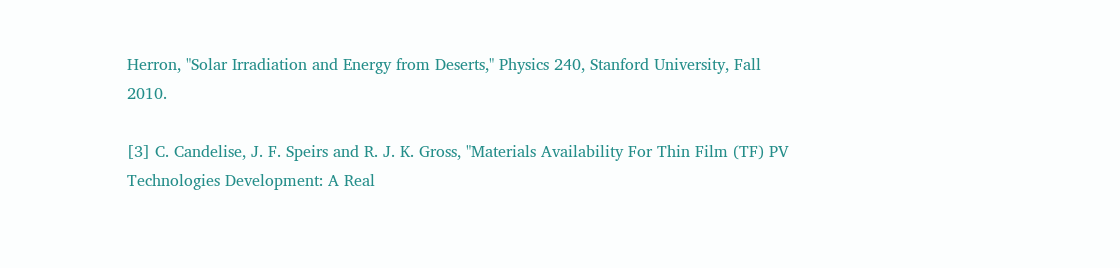Herron, "Solar Irradiation and Energy from Deserts," Physics 240, Stanford University, Fall 2010.

[3] C. Candelise, J. F. Speirs and R. J. K. Gross, "Materials Availability For Thin Film (TF) PV Technologies Development: A Real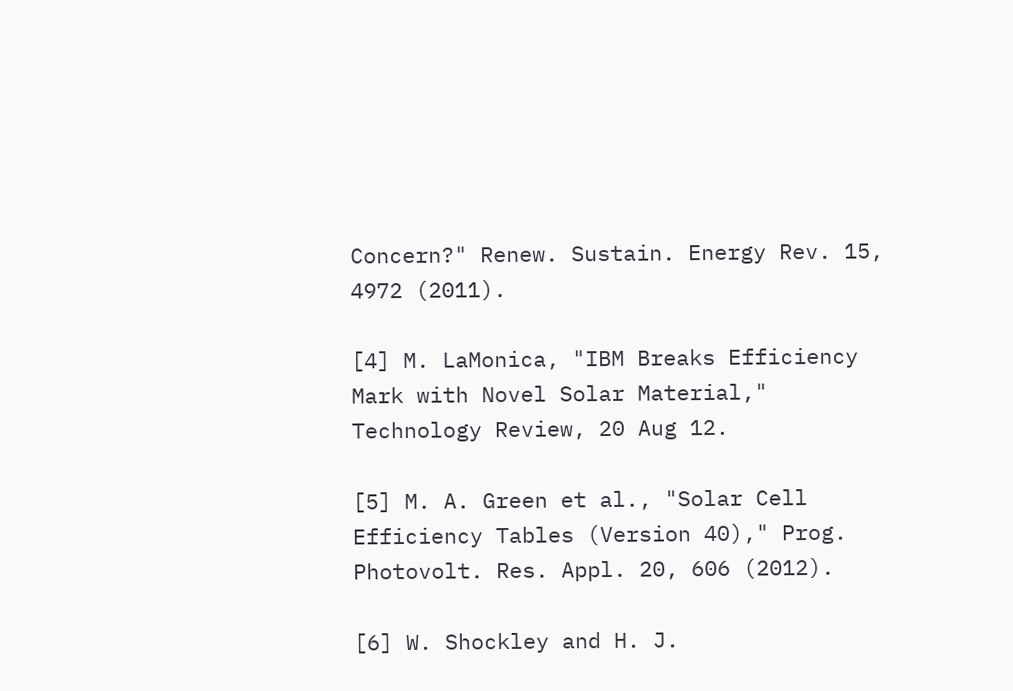Concern?" Renew. Sustain. Energy Rev. 15, 4972 (2011).

[4] M. LaMonica, "IBM Breaks Efficiency Mark with Novel Solar Material," Technology Review, 20 Aug 12.

[5] M. A. Green et al., "Solar Cell Efficiency Tables (Version 40)," Prog. Photovolt. Res. Appl. 20, 606 (2012).

[6] W. Shockley and H. J.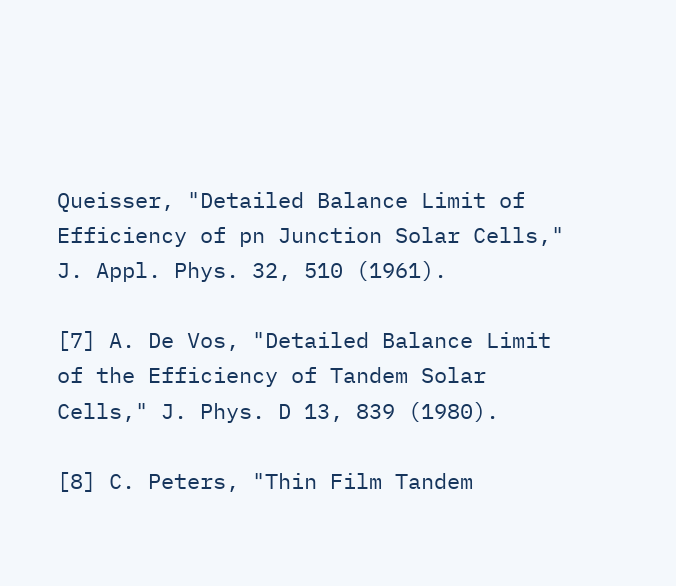Queisser, "Detailed Balance Limit of Efficiency of pn Junction Solar Cells," J. Appl. Phys. 32, 510 (1961).

[7] A. De Vos, "Detailed Balance Limit of the Efficiency of Tandem Solar Cells," J. Phys. D 13, 839 (1980).

[8] C. Peters, "Thin Film Tandem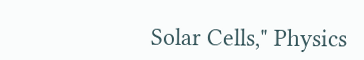Solar Cells," Physics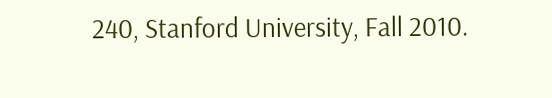240, Stanford University, Fall 2010.